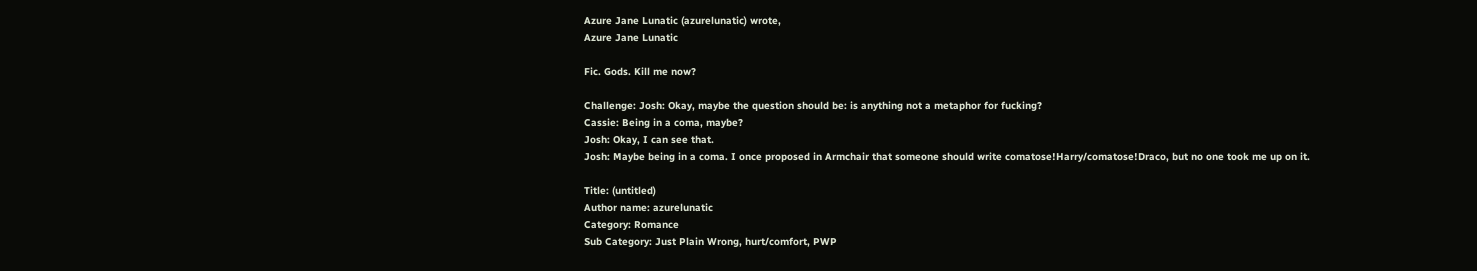Azure Jane Lunatic (azurelunatic) wrote,
Azure Jane Lunatic

Fic. Gods. Kill me now?

Challenge: Josh: Okay, maybe the question should be: is anything not a metaphor for fucking?
Cassie: Being in a coma, maybe?
Josh: Okay, I can see that.
Josh: Maybe being in a coma. I once proposed in Armchair that someone should write comatose!Harry/comatose!Draco, but no one took me up on it.

Title: (untitled)
Author name: azurelunatic
Category: Romance
Sub Category: Just Plain Wrong, hurt/comfort, PWP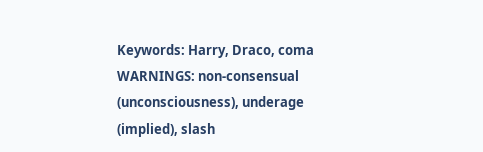Keywords: Harry, Draco, coma
WARNINGS: non-consensual (unconsciousness), underage (implied), slash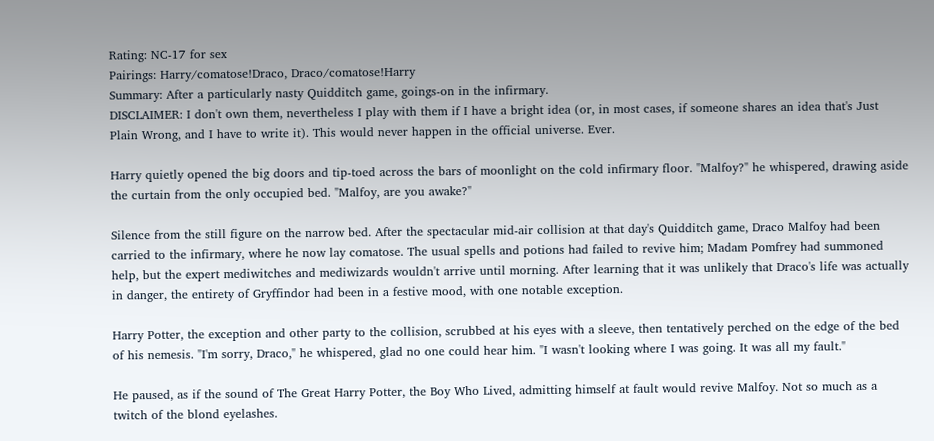Rating: NC-17 for sex
Pairings: Harry/comatose!Draco, Draco/comatose!Harry
Summary: After a particularly nasty Quidditch game, goings-on in the infirmary.
DISCLAIMER: I don't own them, nevertheless I play with them if I have a bright idea (or, in most cases, if someone shares an idea that's Just Plain Wrong, and I have to write it). This would never happen in the official universe. Ever.

Harry quietly opened the big doors and tip-toed across the bars of moonlight on the cold infirmary floor. "Malfoy?" he whispered, drawing aside the curtain from the only occupied bed. "Malfoy, are you awake?"

Silence from the still figure on the narrow bed. After the spectacular mid-air collision at that day's Quidditch game, Draco Malfoy had been carried to the infirmary, where he now lay comatose. The usual spells and potions had failed to revive him; Madam Pomfrey had summoned help, but the expert mediwitches and mediwizards wouldn't arrive until morning. After learning that it was unlikely that Draco's life was actually in danger, the entirety of Gryffindor had been in a festive mood, with one notable exception.

Harry Potter, the exception and other party to the collision, scrubbed at his eyes with a sleeve, then tentatively perched on the edge of the bed of his nemesis. "I'm sorry, Draco," he whispered, glad no one could hear him. "I wasn't looking where I was going. It was all my fault."

He paused, as if the sound of The Great Harry Potter, the Boy Who Lived, admitting himself at fault would revive Malfoy. Not so much as a twitch of the blond eyelashes.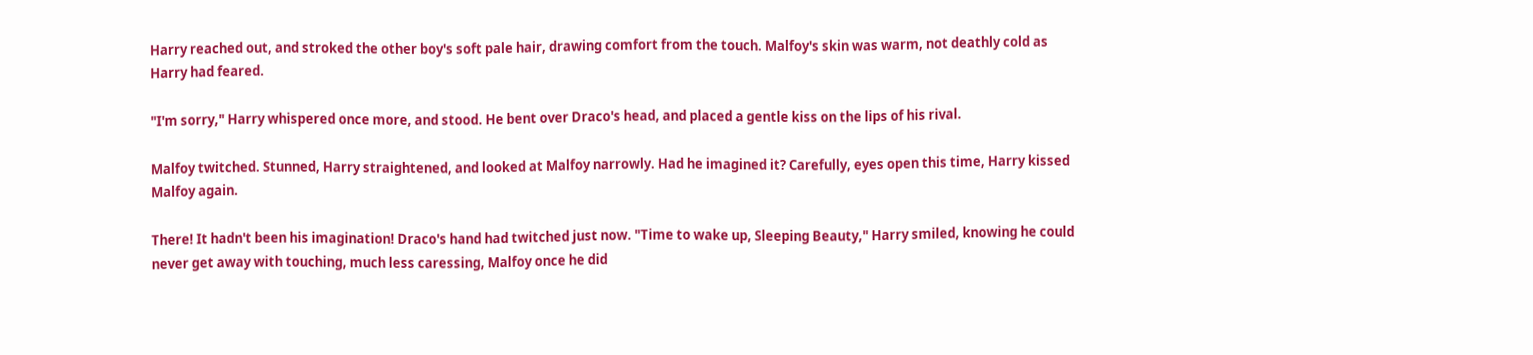Harry reached out, and stroked the other boy's soft pale hair, drawing comfort from the touch. Malfoy's skin was warm, not deathly cold as Harry had feared.

"I'm sorry," Harry whispered once more, and stood. He bent over Draco's head, and placed a gentle kiss on the lips of his rival.

Malfoy twitched. Stunned, Harry straightened, and looked at Malfoy narrowly. Had he imagined it? Carefully, eyes open this time, Harry kissed Malfoy again.

There! It hadn't been his imagination! Draco's hand had twitched just now. "Time to wake up, Sleeping Beauty," Harry smiled, knowing he could never get away with touching, much less caressing, Malfoy once he did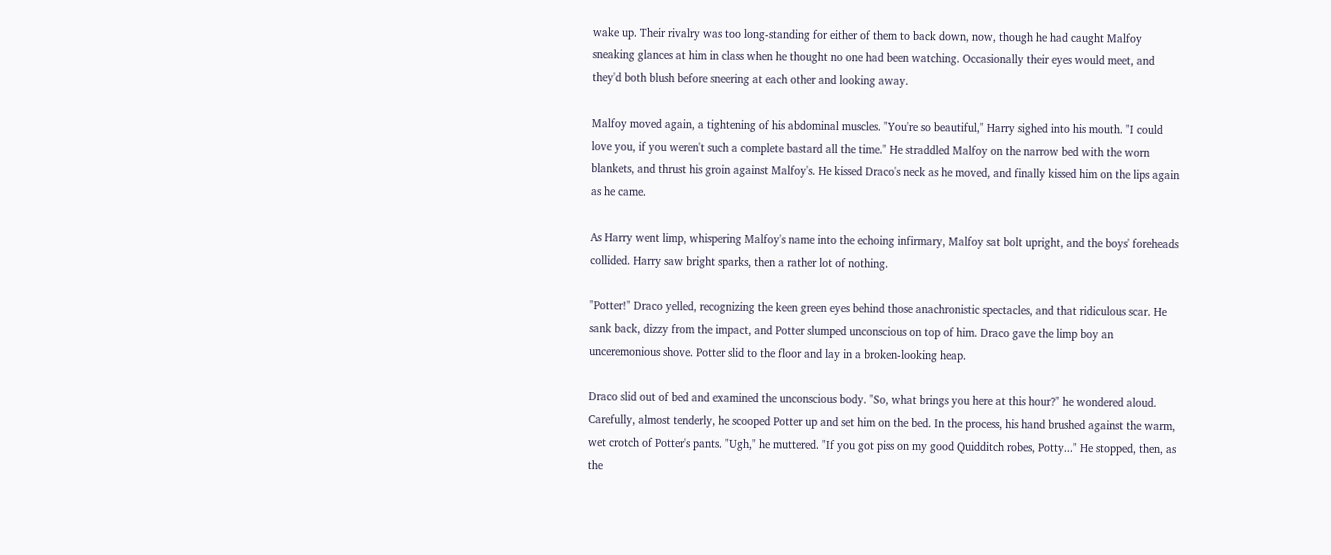wake up. Their rivalry was too long-standing for either of them to back down, now, though he had caught Malfoy sneaking glances at him in class when he thought no one had been watching. Occasionally their eyes would meet, and they'd both blush before sneering at each other and looking away.

Malfoy moved again, a tightening of his abdominal muscles. "You're so beautiful," Harry sighed into his mouth. "I could love you, if you weren't such a complete bastard all the time." He straddled Malfoy on the narrow bed with the worn blankets, and thrust his groin against Malfoy's. He kissed Draco's neck as he moved, and finally kissed him on the lips again as he came.

As Harry went limp, whispering Malfoy's name into the echoing infirmary, Malfoy sat bolt upright, and the boys' foreheads collided. Harry saw bright sparks, then a rather lot of nothing.

"Potter!" Draco yelled, recognizing the keen green eyes behind those anachronistic spectacles, and that ridiculous scar. He sank back, dizzy from the impact, and Potter slumped unconscious on top of him. Draco gave the limp boy an unceremonious shove. Potter slid to the floor and lay in a broken-looking heap.

Draco slid out of bed and examined the unconscious body. "So, what brings you here at this hour?" he wondered aloud. Carefully, almost tenderly, he scooped Potter up and set him on the bed. In the process, his hand brushed against the warm, wet crotch of Potter's pants. "Ugh," he muttered. "If you got piss on my good Quidditch robes, Potty..." He stopped, then, as the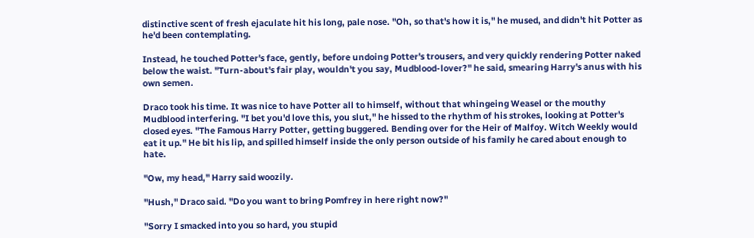distinctive scent of fresh ejaculate hit his long, pale nose. "Oh, so that's how it is," he mused, and didn't hit Potter as he'd been contemplating.

Instead, he touched Potter's face, gently, before undoing Potter's trousers, and very quickly rendering Potter naked below the waist. "Turn-about's fair play, wouldn't you say, Mudblood-lover?" he said, smearing Harry's anus with his own semen.

Draco took his time. It was nice to have Potter all to himself, without that whingeing Weasel or the mouthy Mudblood interfering. "I bet you'd love this, you slut," he hissed to the rhythm of his strokes, looking at Potter's closed eyes. "The Famous Harry Potter, getting buggered. Bending over for the Heir of Malfoy. Witch Weekly would eat it up." He bit his lip, and spilled himself inside the only person outside of his family he cared about enough to hate.

"Ow, my head," Harry said woozily.

"Hush," Draco said. "Do you want to bring Pomfrey in here right now?"

"Sorry I smacked into you so hard, you stupid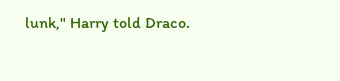lunk," Harry told Draco.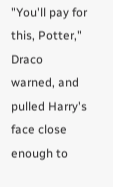"You'll pay for this, Potter," Draco warned, and pulled Harry's face close enough to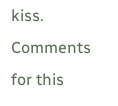kiss.
Comments for this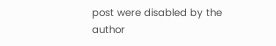post were disabled by the author